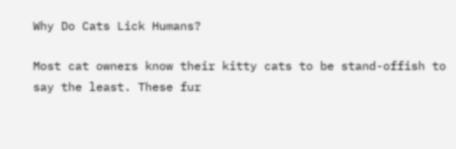Why Do Cats Lick Humans?

Most cat owners know their kitty cats to be stand-offish to say the least. These fur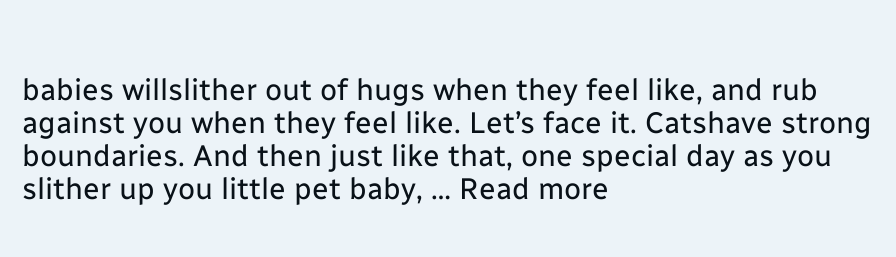babies willslither out of hugs when they feel like, and rub against you when they feel like. Let’s face it. Catshave strong boundaries. And then just like that, one special day as you slither up you little pet baby, … Read more